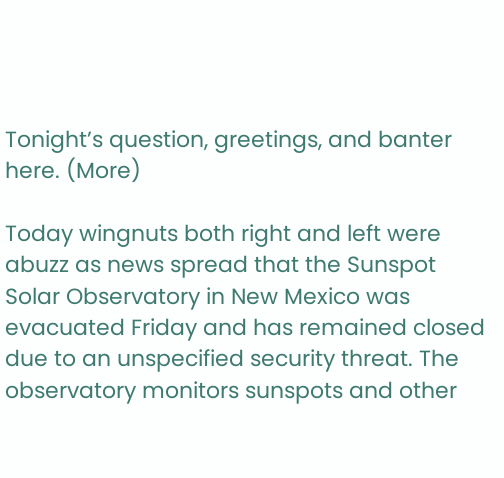Tonight’s question, greetings, and banter here. (More)

Today wingnuts both right and left were abuzz as news spread that the Sunspot Solar Observatory in New Mexico was evacuated Friday and has remained closed due to an unspecified security threat. The observatory monitors sunspots and other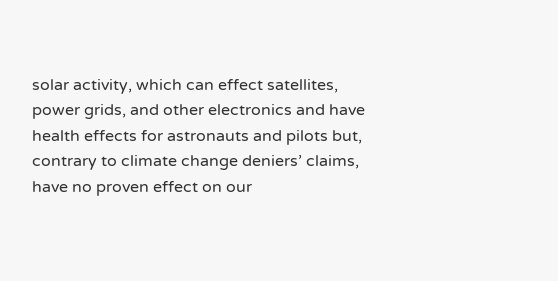solar activity, which can effect satellites, power grids, and other electronics and have health effects for astronauts and pilots but, contrary to climate change deniers’ claims, have no proven effect on our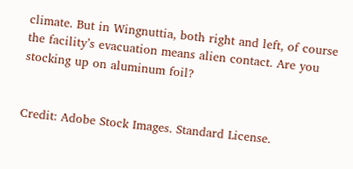climate. But in Wingnuttia, both right and left, of course the facility’s evacuation means alien contact. Are you stocking up on aluminum foil?


Credit: Adobe Stock Images. Standard License.